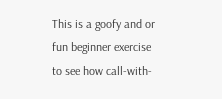This is a goofy and or fun beginner exercise to see how call-with-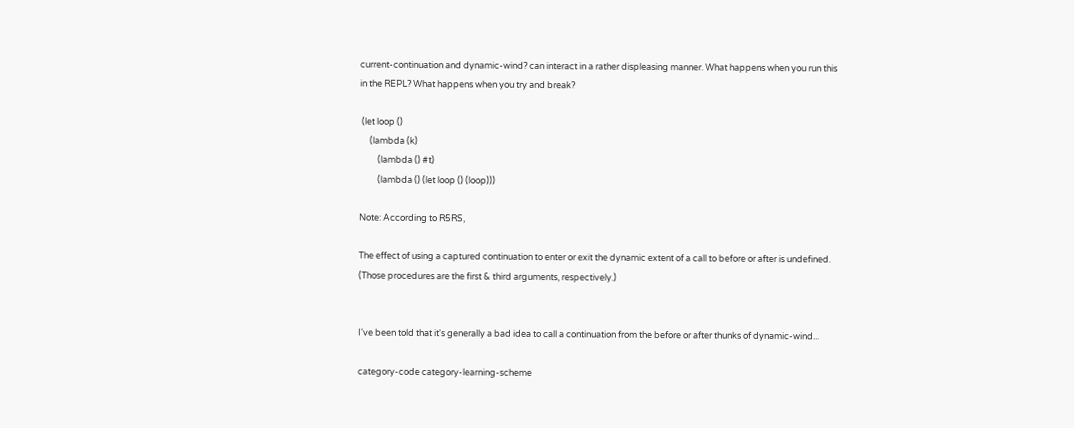current-continuation and dynamic-wind? can interact in a rather displeasing manner. What happens when you run this in the REPL? What happens when you try and break?

 (let loop ()
     (lambda (k)
         (lambda () #t)
         (lambda () (let loop () (loop)))

Note: According to R5RS,

The effect of using a captured continuation to enter or exit the dynamic extent of a call to before or after is undefined. (Those procedures are the first & third arguments, respectively.)


I've been told that it's generally a bad idea to call a continuation from the before or after thunks of dynamic-wind...

category-code category-learning-scheme